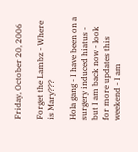Friday, October 20, 2006

Forget the Lambz - Where is Mary???

Hola gang - I have been on a surgery induced hiatus - but I am back now - look for more updates this weekend - I am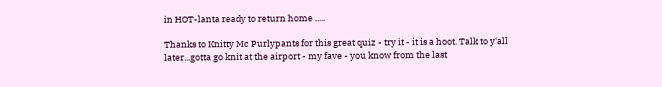in HOT-lanta ready to return home .....

Thanks to Knitty Mc Purlypants for this great quiz - try it - it is a hoot. Talk to y'all later...gotta go knit at the airport - my fave - you know from the last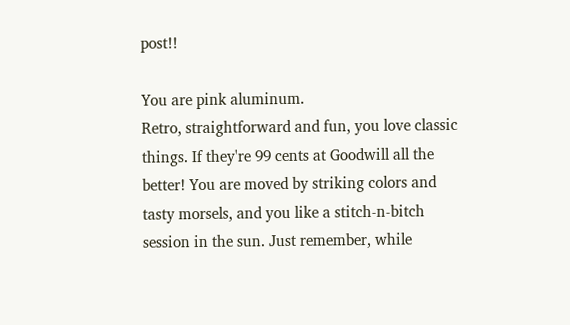post!!

You are pink aluminum.
Retro, straightforward and fun, you love classic things. If they're 99 cents at Goodwill all the better! You are moved by striking colors and tasty morsels, and you like a stitch-n-bitch session in the sun. Just remember, while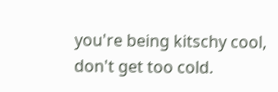you're being kitschy cool, don't get too cold.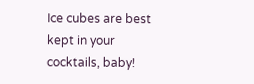Ice cubes are best kept in your cocktails, baby!